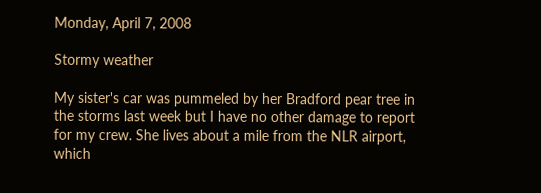Monday, April 7, 2008

Stormy weather

My sister's car was pummeled by her Bradford pear tree in the storms last week but I have no other damage to report for my crew. She lives about a mile from the NLR airport, which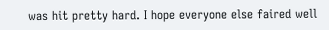was hit pretty hard. I hope everyone else faired well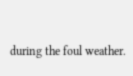during the foul weather.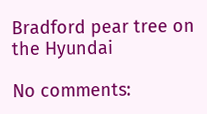Bradford pear tree on the Hyundai

No comments: